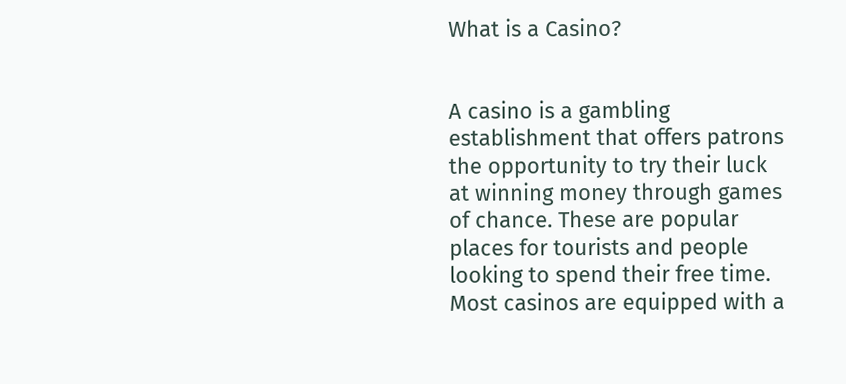What is a Casino?


A casino is a gambling establishment that offers patrons the opportunity to try their luck at winning money through games of chance. These are popular places for tourists and people looking to spend their free time. Most casinos are equipped with a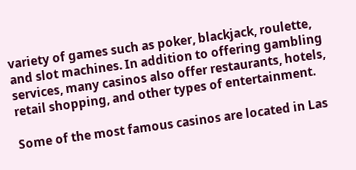variety of games such as poker, blackjack, roulette, and slot machines. In addition to offering gambling services, many casinos also offer restaurants, hotels, retail shopping, and other types of entertainment.

Some of the most famous casinos are located in Las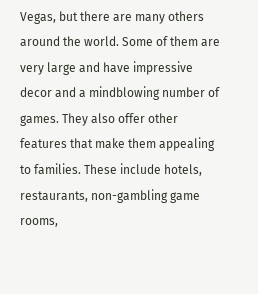Vegas, but there are many others around the world. Some of them are very large and have impressive decor and a mindblowing number of games. They also offer other features that make them appealing to families. These include hotels, restaurants, non-gambling game rooms,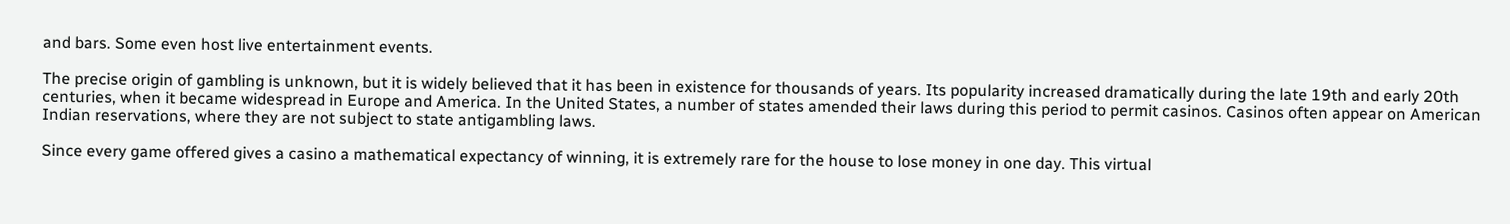and bars. Some even host live entertainment events.

The precise origin of gambling is unknown, but it is widely believed that it has been in existence for thousands of years. Its popularity increased dramatically during the late 19th and early 20th centuries, when it became widespread in Europe and America. In the United States, a number of states amended their laws during this period to permit casinos. Casinos often appear on American Indian reservations, where they are not subject to state antigambling laws.

Since every game offered gives a casino a mathematical expectancy of winning, it is extremely rare for the house to lose money in one day. This virtual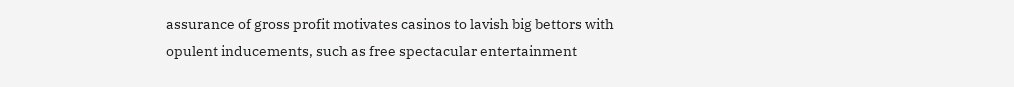assurance of gross profit motivates casinos to lavish big bettors with opulent inducements, such as free spectacular entertainment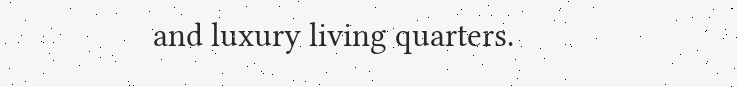and luxury living quarters.